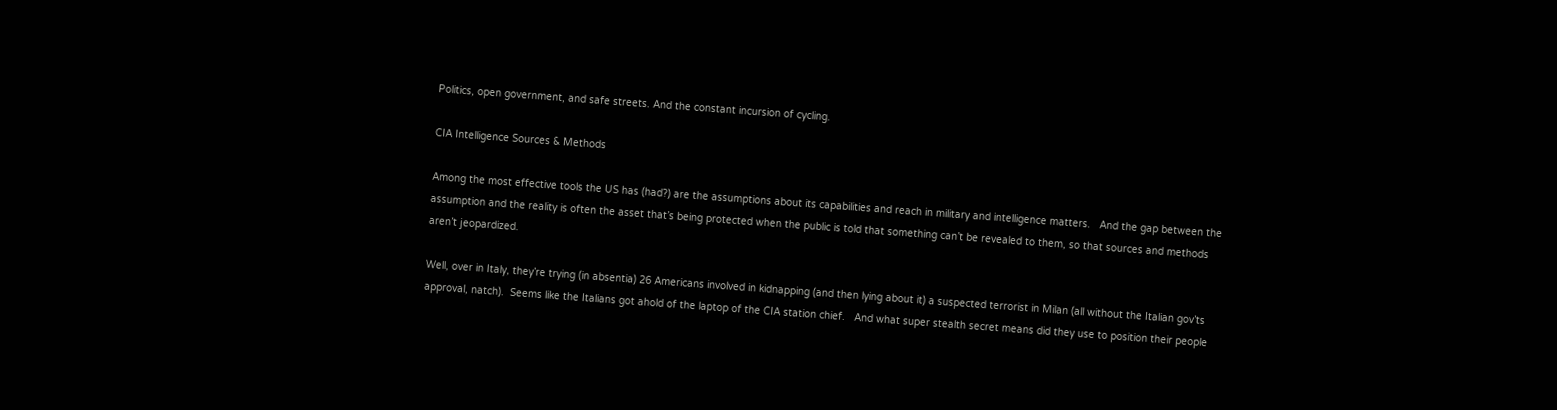Politics, open government, and safe streets. And the constant incursion of cycling.

CIA Intelligence Sources & Methods

Among the most effective tools the US has (had?) are the assumptions about its capabilities and reach in military and intelligence matters.   And the gap between the assumption and the reality is often the asset that’s being protected when the public is told that something can’t be revealed to them, so that sources and methods aren’t jeopardized.

Well, over in Italy, they’re trying (in absentia) 26 Americans involved in kidnapping (and then lying about it) a suspected terrorist in Milan (all without the Italian gov’ts approval, natch).  Seems like the Italians got ahold of the laptop of the CIA station chief.   And what super stealth secret means did they use to position their people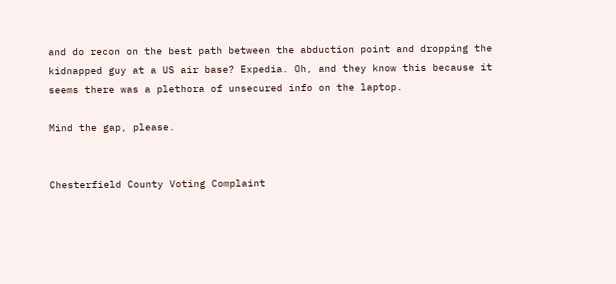and do recon on the best path between the abduction point and dropping the kidnapped guy at a US air base? Expedia. Oh, and they know this because it seems there was a plethora of unsecured info on the laptop.

Mind the gap, please.


Chesterfield County Voting Complaint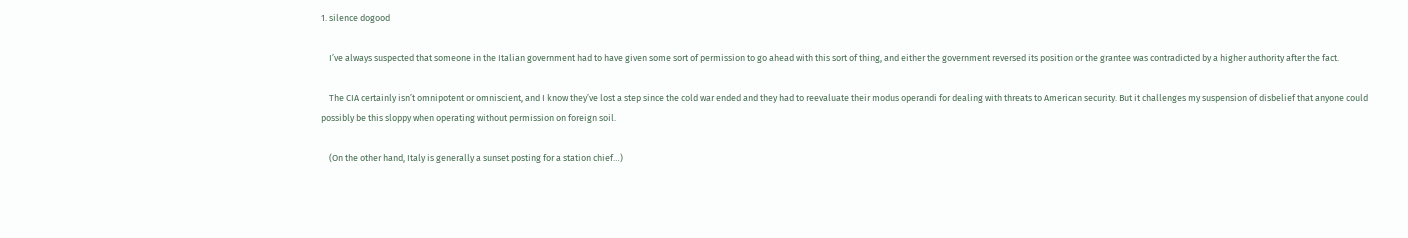1. silence dogood

    I’ve always suspected that someone in the Italian government had to have given some sort of permission to go ahead with this sort of thing, and either the government reversed its position or the grantee was contradicted by a higher authority after the fact.

    The CIA certainly isn’t omnipotent or omniscient, and I know they’ve lost a step since the cold war ended and they had to reevaluate their modus operandi for dealing with threats to American security. But it challenges my suspension of disbelief that anyone could possibly be this sloppy when operating without permission on foreign soil.

    (On the other hand, Italy is generally a sunset posting for a station chief…)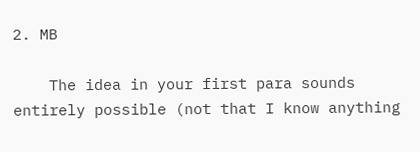2. MB

    The idea in your first para sounds entirely possible (not that I know anything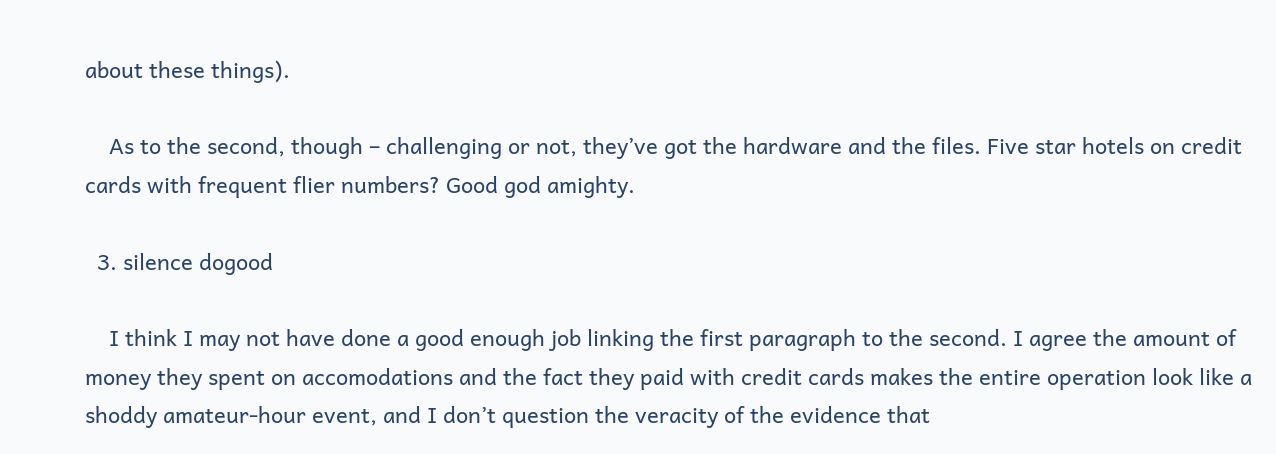about these things).

    As to the second, though – challenging or not, they’ve got the hardware and the files. Five star hotels on credit cards with frequent flier numbers? Good god amighty.

  3. silence dogood

    I think I may not have done a good enough job linking the first paragraph to the second. I agree the amount of money they spent on accomodations and the fact they paid with credit cards makes the entire operation look like a shoddy amateur-hour event, and I don’t question the veracity of the evidence that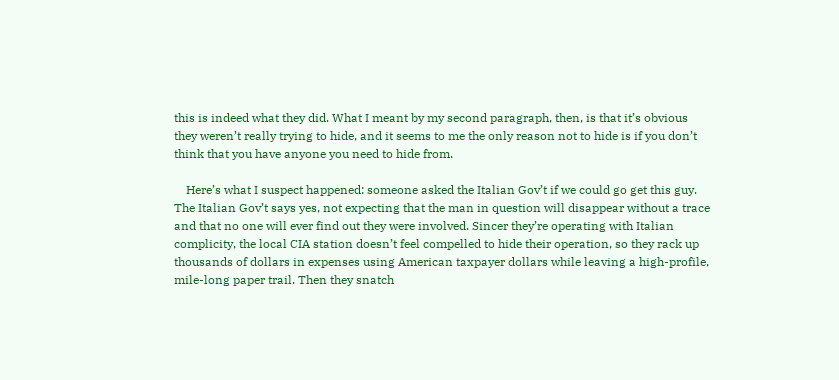this is indeed what they did. What I meant by my second paragraph, then, is that it’s obvious they weren’t really trying to hide, and it seems to me the only reason not to hide is if you don’t think that you have anyone you need to hide from.

    Here’s what I suspect happened: someone asked the Italian Gov’t if we could go get this guy. The Italian Gov’t says yes, not expecting that the man in question will disappear without a trace and that no one will ever find out they were involved. Sincer they’re operating with Italian complicity, the local CIA station doesn’t feel compelled to hide their operation, so they rack up thousands of dollars in expenses using American taxpayer dollars while leaving a high-profile, mile-long paper trail. Then they snatch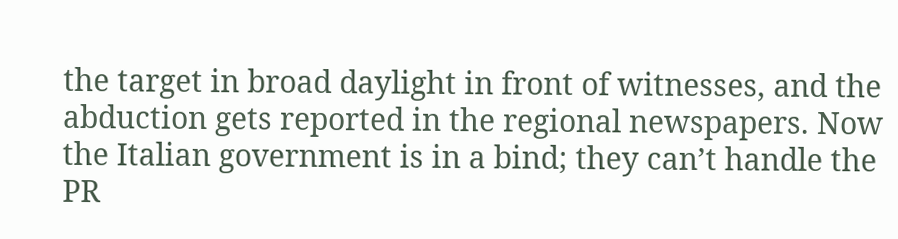the target in broad daylight in front of witnesses, and the abduction gets reported in the regional newspapers. Now the Italian government is in a bind; they can’t handle the PR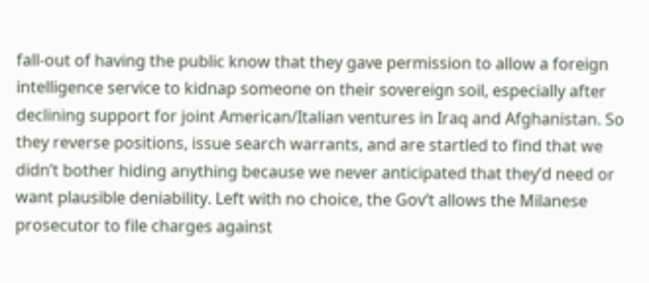fall-out of having the public know that they gave permission to allow a foreign intelligence service to kidnap someone on their sovereign soil, especially after declining support for joint American/Italian ventures in Iraq and Afghanistan. So they reverse positions, issue search warrants, and are startled to find that we didn’t bother hiding anything because we never anticipated that they’d need or want plausible deniability. Left with no choice, the Gov’t allows the Milanese prosecutor to file charges against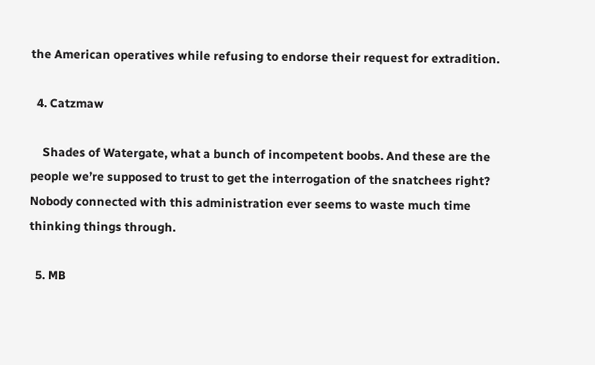the American operatives while refusing to endorse their request for extradition.

  4. Catzmaw

    Shades of Watergate, what a bunch of incompetent boobs. And these are the people we’re supposed to trust to get the interrogation of the snatchees right? Nobody connected with this administration ever seems to waste much time thinking things through.

  5. MB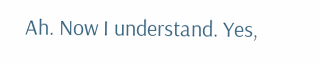Ah. Now I understand. Yes,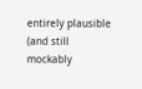entirely plausible (and still mockably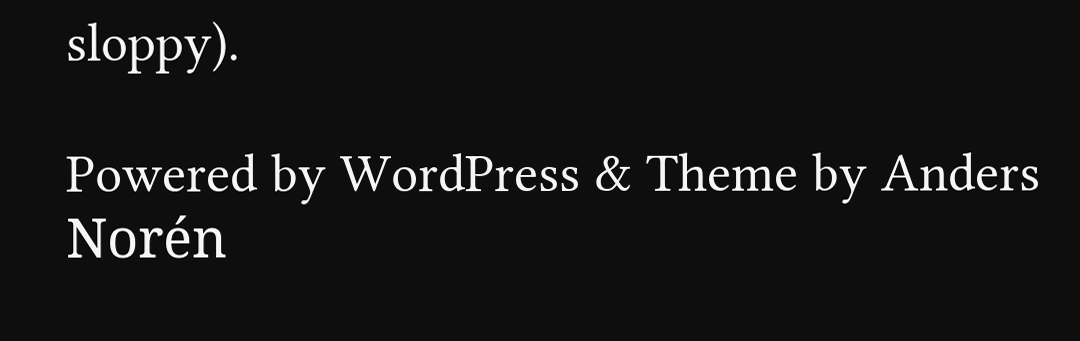sloppy).

Powered by WordPress & Theme by Anders Norén